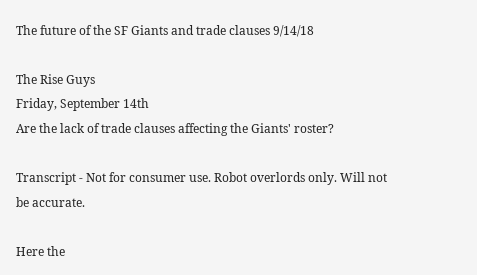The future of the SF Giants and trade clauses 9/14/18

The Rise Guys
Friday, September 14th
Are the lack of trade clauses affecting the Giants' roster?

Transcript - Not for consumer use. Robot overlords only. Will not be accurate.

Here the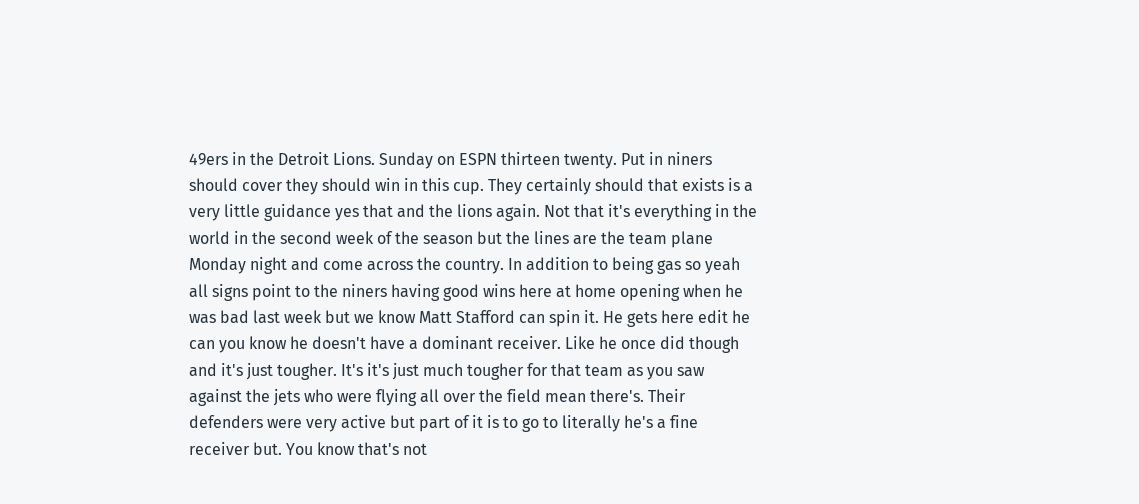49ers in the Detroit Lions. Sunday on ESPN thirteen twenty. Put in niners should cover they should win in this cup. They certainly should that exists is a very little guidance yes that and the lions again. Not that it's everything in the world in the second week of the season but the lines are the team plane Monday night and come across the country. In addition to being gas so yeah all signs point to the niners having good wins here at home opening when he was bad last week but we know Matt Stafford can spin it. He gets here edit he can you know he doesn't have a dominant receiver. Like he once did though and it's just tougher. It's it's just much tougher for that team as you saw against the jets who were flying all over the field mean there's. Their defenders were very active but part of it is to go to literally he's a fine receiver but. You know that's not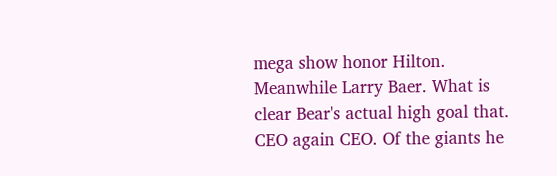mega show honor Hilton. Meanwhile Larry Baer. What is clear Bear's actual high goal that. CEO again CEO. Of the giants he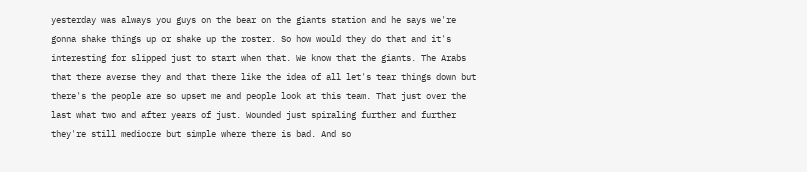yesterday was always you guys on the bear on the giants station and he says we're gonna shake things up or shake up the roster. So how would they do that and it's interesting for slipped just to start when that. We know that the giants. The Arabs that there averse they and that there like the idea of all let's tear things down but there's the people are so upset me and people look at this team. That just over the last what two and after years of just. Wounded just spiraling further and further they're still mediocre but simple where there is bad. And so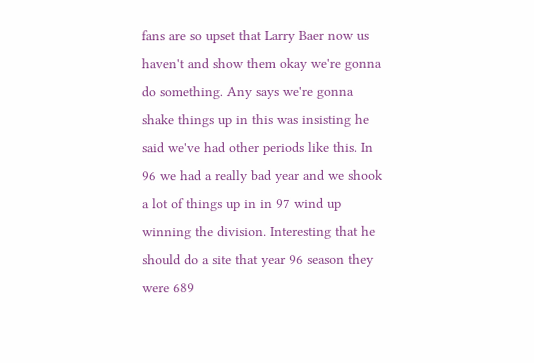fans are so upset that Larry Baer now us haven't and show them okay we're gonna do something. Any says we're gonna shake things up in this was insisting he said we've had other periods like this. In 96 we had a really bad year and we shook a lot of things up in in 97 wind up winning the division. Interesting that he should do a site that year 96 season they were 689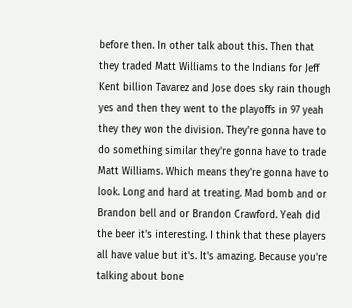before then. In other talk about this. Then that they traded Matt Williams to the Indians for Jeff Kent billion Tavarez and Jose does sky rain though yes and then they went to the playoffs in 97 yeah they they won the division. They're gonna have to do something similar they're gonna have to trade Matt Williams. Which means they're gonna have to look. Long and hard at treating. Mad bomb and or Brandon bell and or Brandon Crawford. Yeah did the beer it's interesting. I think that these players all have value but it's. It's amazing. Because you're talking about bone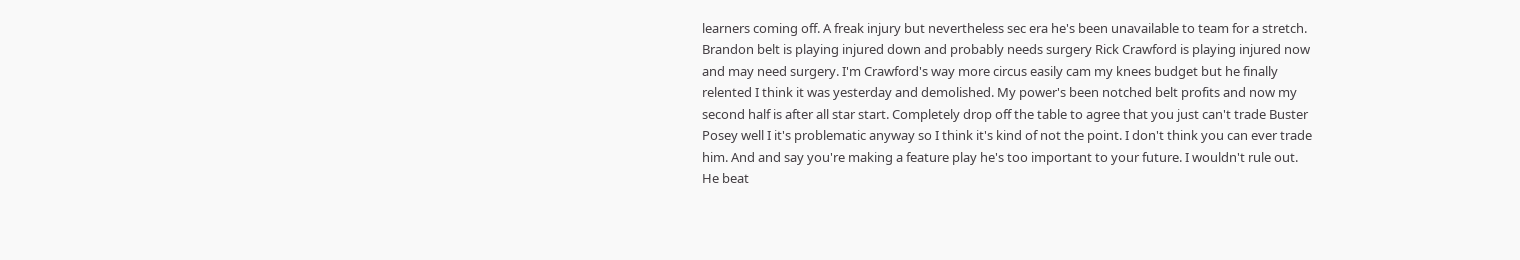learners coming off. A freak injury but nevertheless sec era he's been unavailable to team for a stretch. Brandon belt is playing injured down and probably needs surgery Rick Crawford is playing injured now and may need surgery. I'm Crawford's way more circus easily cam my knees budget but he finally relented I think it was yesterday and demolished. My power's been notched belt profits and now my second half is after all star start. Completely drop off the table to agree that you just can't trade Buster Posey well I it's problematic anyway so I think it's kind of not the point. I don't think you can ever trade him. And and say you're making a feature play he's too important to your future. I wouldn't rule out. He beat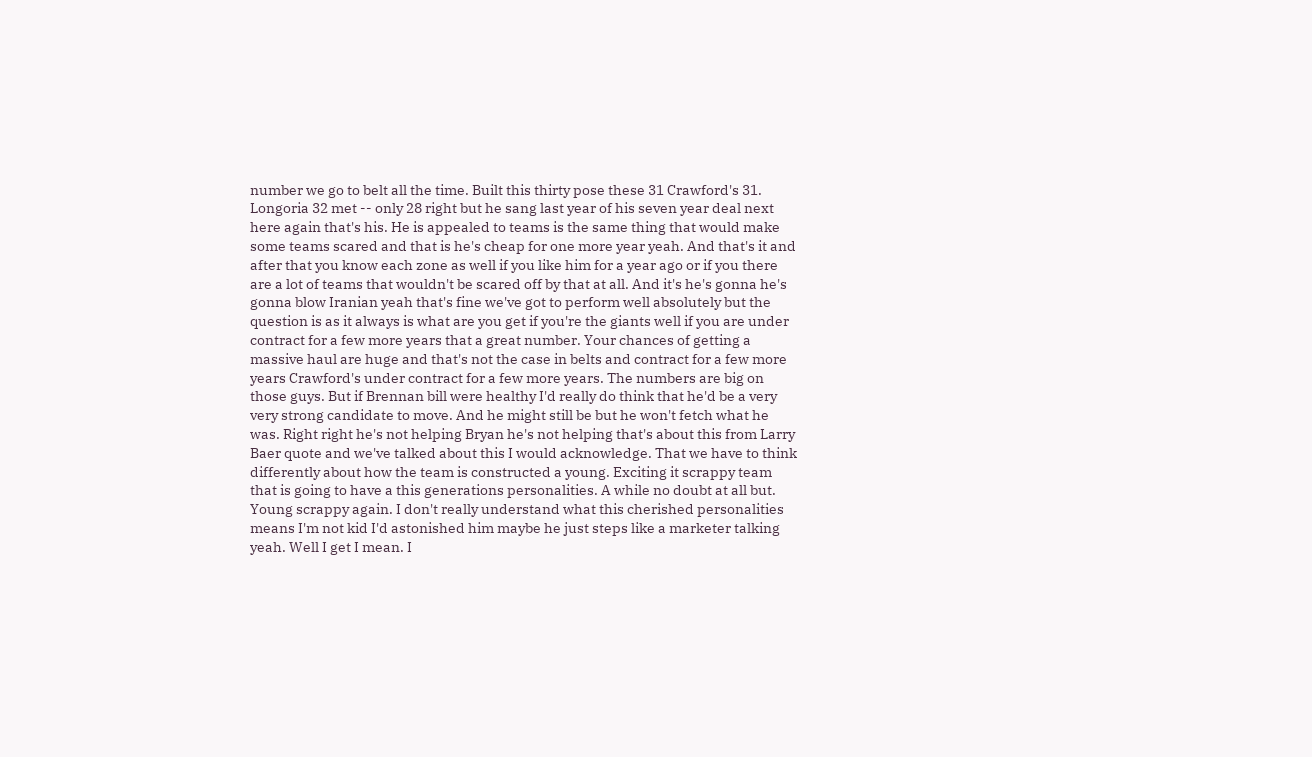number we go to belt all the time. Built this thirty pose these 31 Crawford's 31. Longoria 32 met -- only 28 right but he sang last year of his seven year deal next here again that's his. He is appealed to teams is the same thing that would make some teams scared and that is he's cheap for one more year yeah. And that's it and after that you know each zone as well if you like him for a year ago or if you there are a lot of teams that wouldn't be scared off by that at all. And it's he's gonna he's gonna blow Iranian yeah that's fine we've got to perform well absolutely but the question is as it always is what are you get if you're the giants well if you are under contract for a few more years that a great number. Your chances of getting a massive haul are huge and that's not the case in belts and contract for a few more years Crawford's under contract for a few more years. The numbers are big on those guys. But if Brennan bill were healthy I'd really do think that he'd be a very very strong candidate to move. And he might still be but he won't fetch what he was. Right right he's not helping Bryan he's not helping that's about this from Larry Baer quote and we've talked about this I would acknowledge. That we have to think differently about how the team is constructed a young. Exciting it scrappy team that is going to have a this generations personalities. A while no doubt at all but. Young scrappy again. I don't really understand what this cherished personalities means I'm not kid I'd astonished him maybe he just steps like a marketer talking yeah. Well I get I mean. I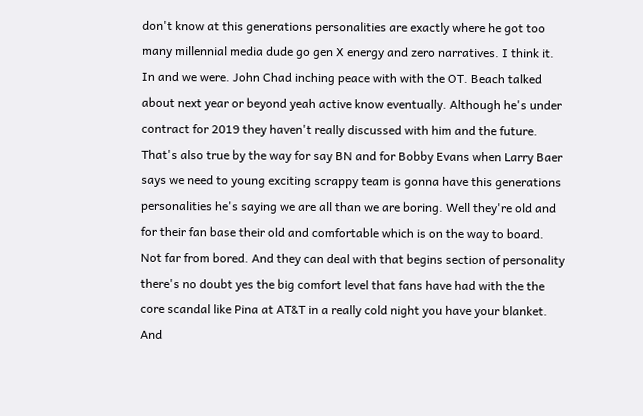don't know at this generations personalities are exactly where he got too many millennial media dude go gen X energy and zero narratives. I think it. In and we were. John Chad inching peace with with the OT. Beach talked about next year or beyond yeah active know eventually. Although he's under contract for 2019 they haven't really discussed with him and the future. That's also true by the way for say BN and for Bobby Evans when Larry Baer says we need to young exciting scrappy team is gonna have this generations personalities he's saying we are all than we are boring. Well they're old and for their fan base their old and comfortable which is on the way to board. Not far from bored. And they can deal with that begins section of personality there's no doubt yes the big comfort level that fans have had with the the core scandal like Pina at AT&T in a really cold night you have your blanket. And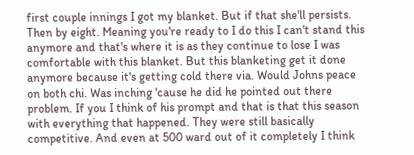first couple innings I got my blanket. But if that she'll persists. Then by eight. Meaning you're ready to I do this I can't stand this anymore and that's where it is as they continue to lose I was comfortable with this blanket. But this blanketing get it done anymore because it's getting cold there via. Would Johns peace on both chi. Was inching 'cause he did he pointed out there problem. If you I think of his prompt and that is that this season with everything that happened. They were still basically competitive. And even at 500 ward out of it completely I think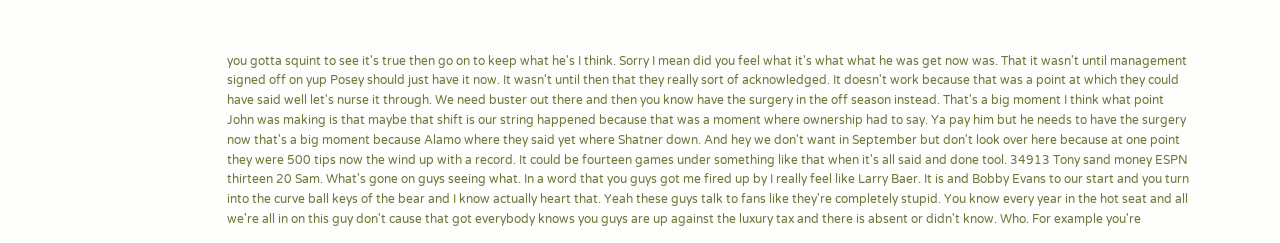you gotta squint to see it's true then go on to keep what he's I think. Sorry I mean did you feel what it's what what he was get now was. That it wasn't until management signed off on yup Posey should just have it now. It wasn't until then that they really sort of acknowledged. It doesn't work because that was a point at which they could have said well let's nurse it through. We need buster out there and then you know have the surgery in the off season instead. That's a big moment I think what point John was making is that maybe that shift is our string happened because that was a moment where ownership had to say. Ya pay him but he needs to have the surgery now that's a big moment because Alamo where they said yet where Shatner down. And hey we don't want in September but don't look over here because at one point they were 500 tips now the wind up with a record. It could be fourteen games under something like that when it's all said and done tool. 34913 Tony sand money ESPN thirteen 20 Sam. What's gone on guys seeing what. In a word that you guys got me fired up by I really feel like Larry Baer. It is and Bobby Evans to our start and you turn into the curve ball keys of the bear and I know actually heart that. Yeah these guys talk to fans like they're completely stupid. You know every year in the hot seat and all we're all in on this guy don't cause that got everybody knows you guys are up against the luxury tax and there is absent or didn't know. Who. For example you're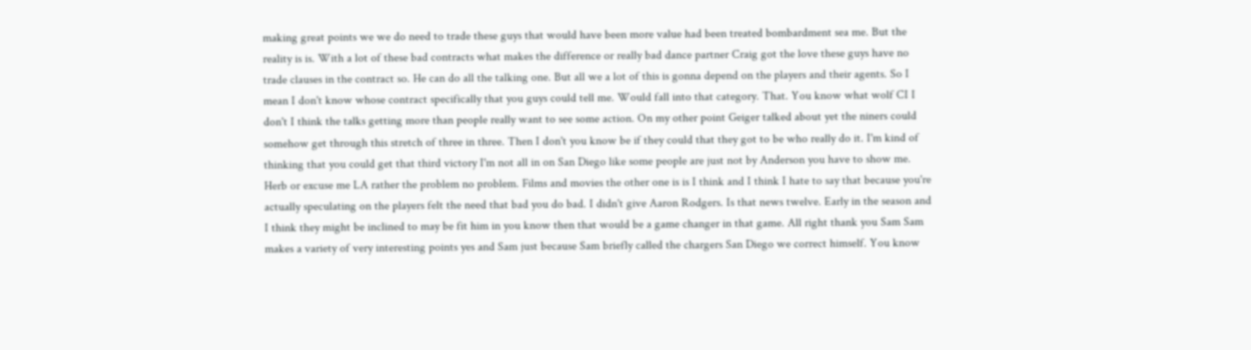making great points we we do need to trade these guys that would have been more value had been treated bombardment sea me. But the reality is is. With a lot of these bad contracts what makes the difference or really bad dance partner Craig got the love these guys have no trade clauses in the contract so. He can do all the talking one. But all we a lot of this is gonna depend on the players and their agents. So I mean I don't know whose contract specifically that you guys could tell me. Would fall into that category. That. You know what wolf CI I don't I think the talks getting more than people really want to see some action. On my other point Geiger talked about yet the niners could somehow get through this stretch of three in three. Then I don't you know be if they could that they got to be who really do it. I'm kind of thinking that you could get that third victory I'm not all in on San Diego like some people are just not by Anderson you have to show me. Herb or excuse me LA rather the problem no problem. Films and movies the other one is is I think and I think I hate to say that because you're actually speculating on the players felt the need that bad you do bad. I didn't give Aaron Rodgers. Is that news twelve. Early in the season and I think they might be inclined to may be fit him in you know then that would be a game changer in that game. All right thank you Sam Sam makes a variety of very interesting points yes and Sam just because Sam briefly called the chargers San Diego we correct himself. You know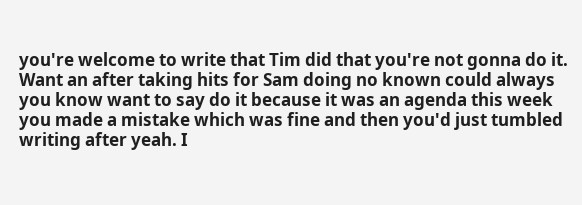you're welcome to write that Tim did that you're not gonna do it. Want an after taking hits for Sam doing no known could always you know want to say do it because it was an agenda this week you made a mistake which was fine and then you'd just tumbled writing after yeah. I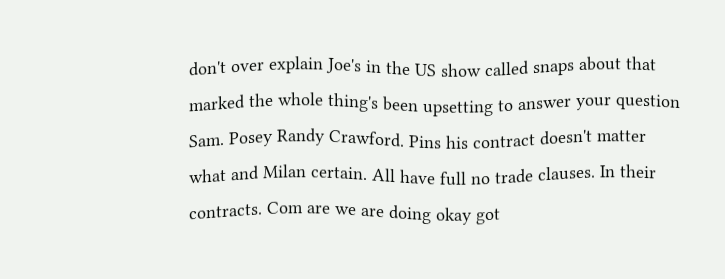don't over explain Joe's in the US show called snaps about that marked the whole thing's been upsetting to answer your question Sam. Posey Randy Crawford. Pins his contract doesn't matter what and Milan certain. All have full no trade clauses. In their contracts. Com are we are doing okay got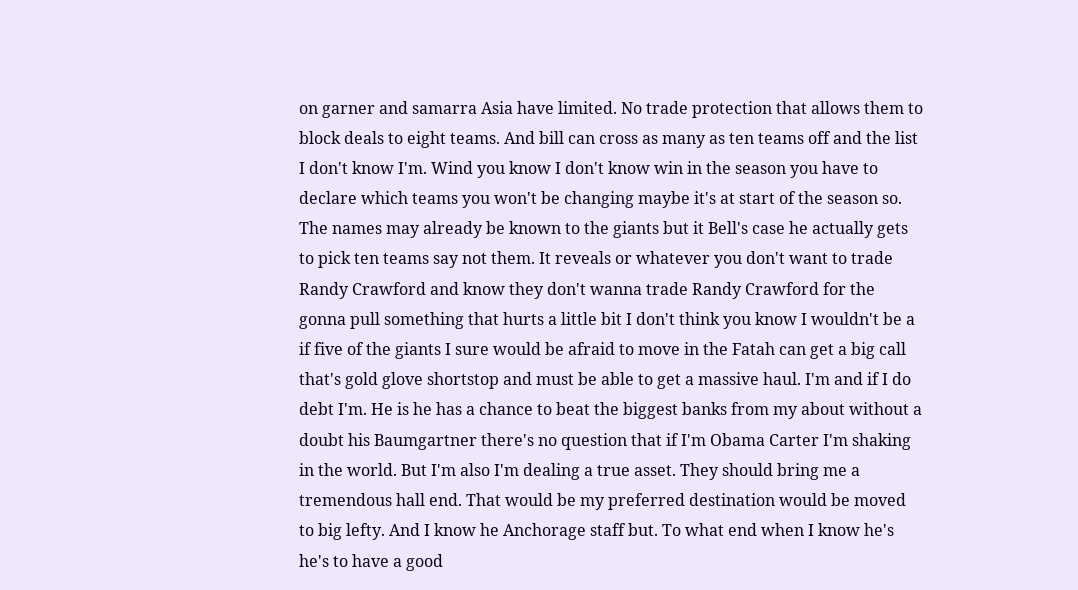on garner and samarra Asia have limited. No trade protection that allows them to block deals to eight teams. And bill can cross as many as ten teams off and the list I don't know I'm. Wind you know I don't know win in the season you have to declare which teams you won't be changing maybe it's at start of the season so. The names may already be known to the giants but it Bell's case he actually gets to pick ten teams say not them. It reveals or whatever you don't want to trade Randy Crawford and know they don't wanna trade Randy Crawford for the gonna pull something that hurts a little bit I don't think you know I wouldn't be a if five of the giants I sure would be afraid to move in the Fatah can get a big call that's gold glove shortstop and must be able to get a massive haul. I'm and if I do debt I'm. He is he has a chance to beat the biggest banks from my about without a doubt his Baumgartner there's no question that if I'm Obama Carter I'm shaking in the world. But I'm also I'm dealing a true asset. They should bring me a tremendous hall end. That would be my preferred destination would be moved to big lefty. And I know he Anchorage staff but. To what end when I know he's he's to have a good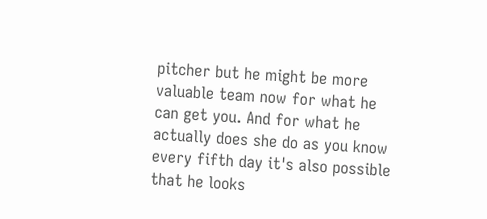pitcher but he might be more valuable team now for what he can get you. And for what he actually does she do as you know every fifth day it's also possible that he looks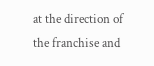at the direction of the franchise and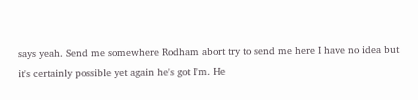says yeah. Send me somewhere Rodham abort try to send me here I have no idea but it's certainly possible yet again he's got I'm. He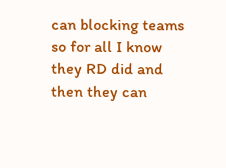can blocking teams so for all I know they RD did and then they can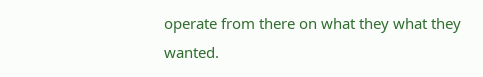operate from there on what they what they wanted.